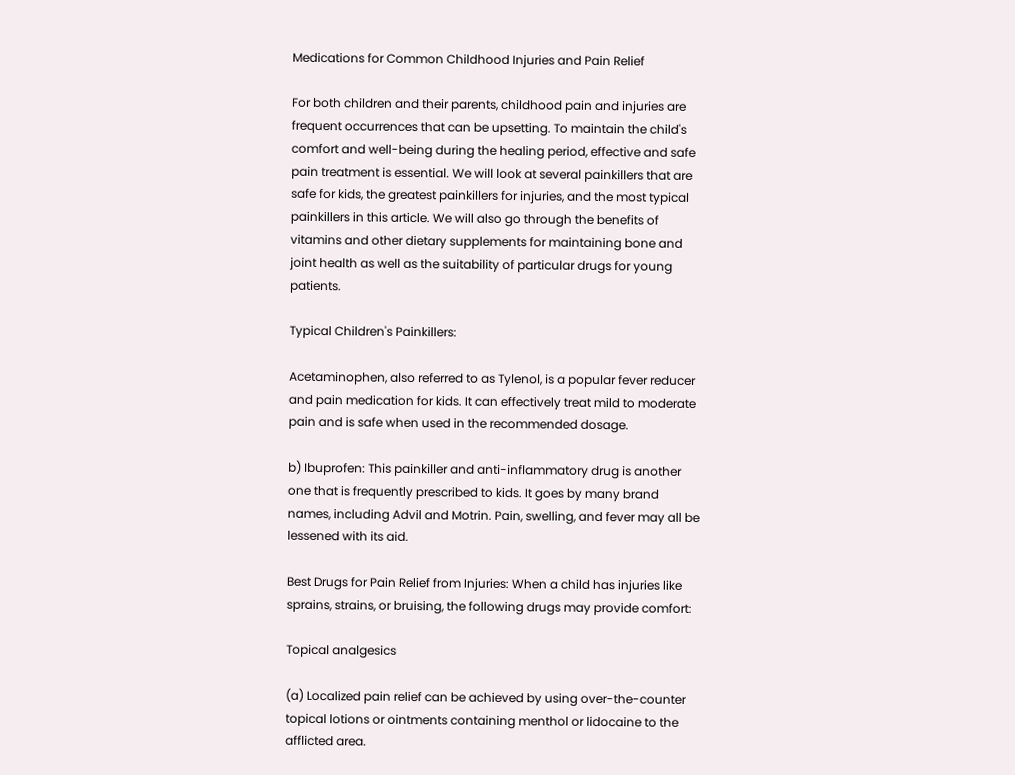Medications for Common Childhood Injuries and Pain Relief

For both children and their parents, childhood pain and injuries are frequent occurrences that can be upsetting. To maintain the child's comfort and well-being during the healing period, effective and safe pain treatment is essential. We will look at several painkillers that are safe for kids, the greatest painkillers for injuries, and the most typical painkillers in this article. We will also go through the benefits of vitamins and other dietary supplements for maintaining bone and joint health as well as the suitability of particular drugs for young patients.

Typical Children's Painkillers:

Acetaminophen, also referred to as Tylenol, is a popular fever reducer and pain medication for kids. It can effectively treat mild to moderate pain and is safe when used in the recommended dosage.

b) Ibuprofen: This painkiller and anti-inflammatory drug is another one that is frequently prescribed to kids. It goes by many brand names, including Advil and Motrin. Pain, swelling, and fever may all be lessened with its aid.

Best Drugs for Pain Relief from Injuries: When a child has injuries like sprains, strains, or bruising, the following drugs may provide comfort:

Topical analgesics

(a) Localized pain relief can be achieved by using over-the-counter topical lotions or ointments containing menthol or lidocaine to the afflicted area.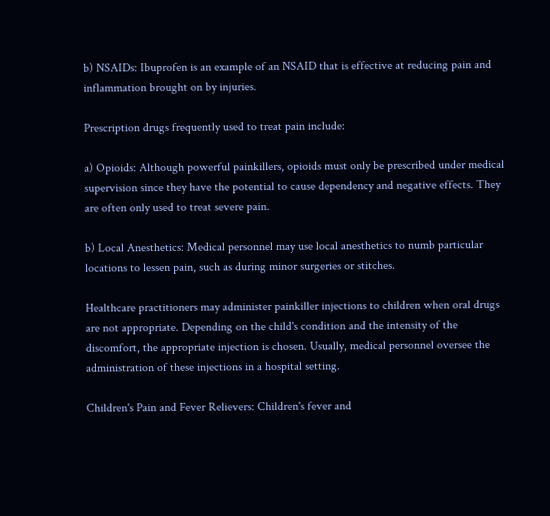b) NSAIDs: Ibuprofen is an example of an NSAID that is effective at reducing pain and inflammation brought on by injuries.

Prescription drugs frequently used to treat pain include:

a) Opioids: Although powerful painkillers, opioids must only be prescribed under medical supervision since they have the potential to cause dependency and negative effects. They are often only used to treat severe pain.

b) Local Anesthetics: Medical personnel may use local anesthetics to numb particular locations to lessen pain, such as during minor surgeries or stitches.

Healthcare practitioners may administer painkiller injections to children when oral drugs are not appropriate. Depending on the child's condition and the intensity of the discomfort, the appropriate injection is chosen. Usually, medical personnel oversee the administration of these injections in a hospital setting.

Children's Pain and Fever Relievers: Children's fever and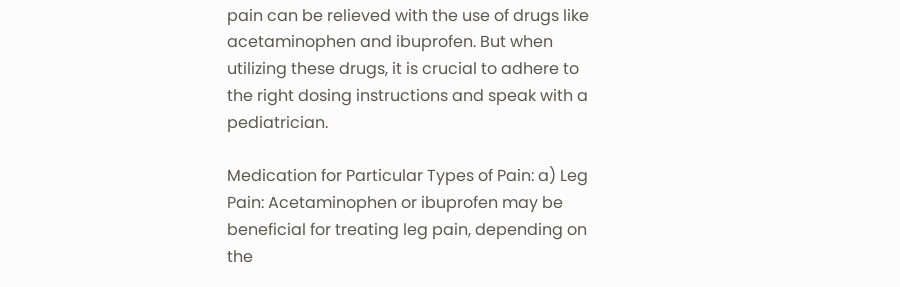pain can be relieved with the use of drugs like acetaminophen and ibuprofen. But when utilizing these drugs, it is crucial to adhere to the right dosing instructions and speak with a pediatrician.

Medication for Particular Types of Pain: a) Leg Pain: Acetaminophen or ibuprofen may be beneficial for treating leg pain, depending on the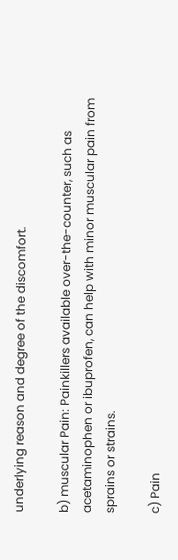underlying reason and degree of the discomfort.

b) muscular Pain: Painkillers available over-the-counter, such as acetaminophen or ibuprofen, can help with minor muscular pain from sprains or strains.

c) Pain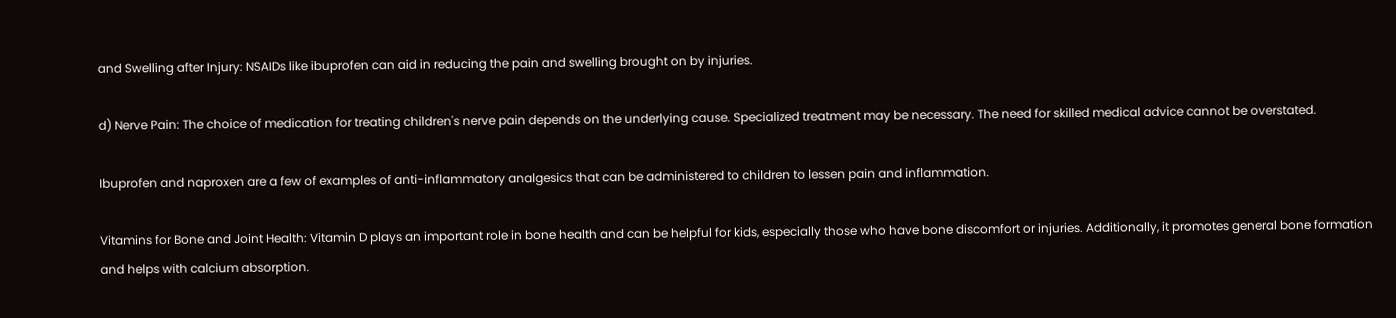and Swelling after Injury: NSAIDs like ibuprofen can aid in reducing the pain and swelling brought on by injuries.

d) Nerve Pain: The choice of medication for treating children's nerve pain depends on the underlying cause. Specialized treatment may be necessary. The need for skilled medical advice cannot be overstated.

Ibuprofen and naproxen are a few of examples of anti-inflammatory analgesics that can be administered to children to lessen pain and inflammation.

Vitamins for Bone and Joint Health: Vitamin D plays an important role in bone health and can be helpful for kids, especially those who have bone discomfort or injuries. Additionally, it promotes general bone formation and helps with calcium absorption.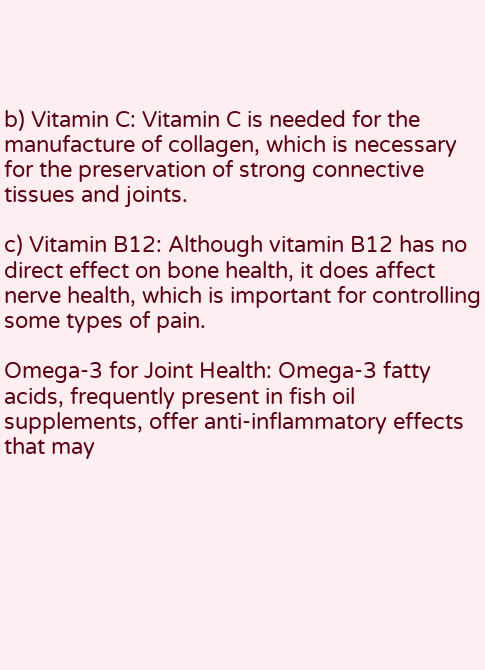b) Vitamin C: Vitamin C is needed for the manufacture of collagen, which is necessary for the preservation of strong connective tissues and joints.

c) Vitamin B12: Although vitamin B12 has no direct effect on bone health, it does affect nerve health, which is important for controlling some types of pain.

Omega-3 for Joint Health: Omega-3 fatty acids, frequently present in fish oil supplements, offer anti-inflammatory effects that may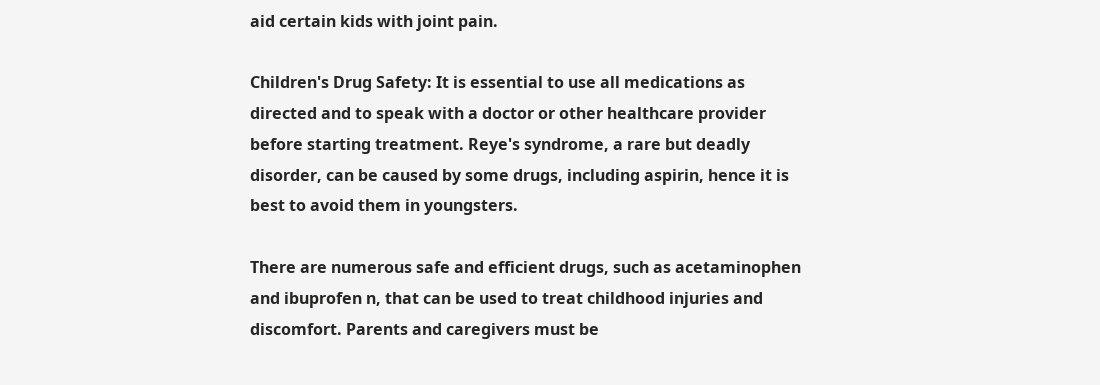aid certain kids with joint pain.

Children's Drug Safety: It is essential to use all medications as directed and to speak with a doctor or other healthcare provider before starting treatment. Reye's syndrome, a rare but deadly disorder, can be caused by some drugs, including aspirin, hence it is best to avoid them in youngsters.

There are numerous safe and efficient drugs, such as acetaminophen and ibuprofen n, that can be used to treat childhood injuries and discomfort. Parents and caregivers must be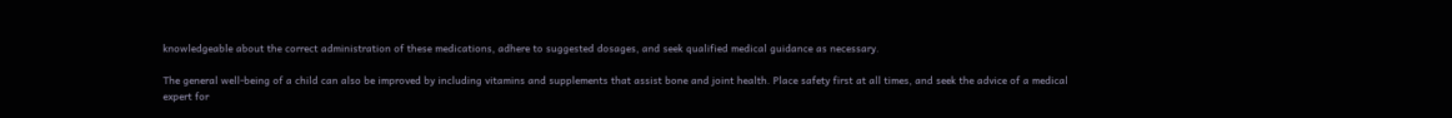knowledgeable about the correct administration of these medications, adhere to suggested dosages, and seek qualified medical guidance as necessary.

The general well-being of a child can also be improved by including vitamins and supplements that assist bone and joint health. Place safety first at all times, and seek the advice of a medical expert for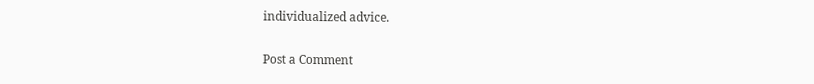individualized advice.

Post a Comment